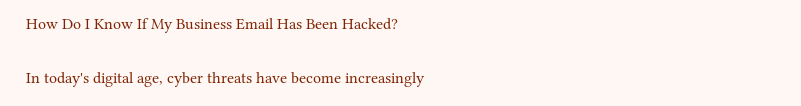How Do I Know If My Business Email Has Been Hacked?

In today's digital age, cyber threats have become increasingly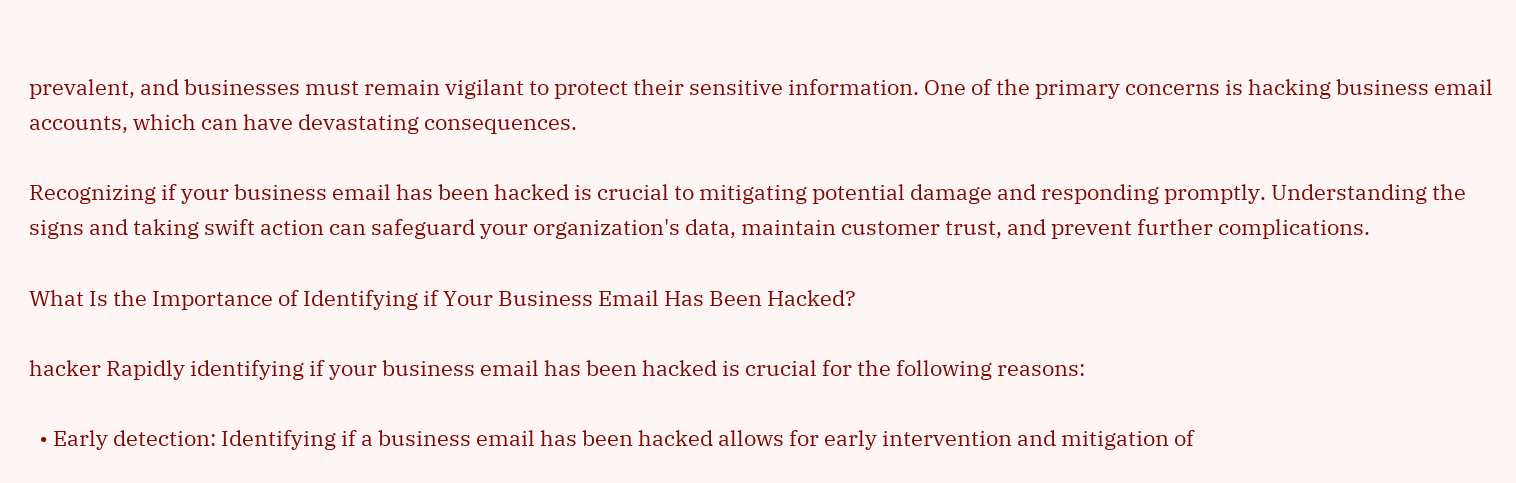prevalent, and businesses must remain vigilant to protect their sensitive information. One of the primary concerns is hacking business email accounts, which can have devastating consequences.

Recognizing if your business email has been hacked is crucial to mitigating potential damage and responding promptly. Understanding the signs and taking swift action can safeguard your organization's data, maintain customer trust, and prevent further complications.

What Is the Importance of Identifying if Your Business Email Has Been Hacked?

hacker Rapidly identifying if your business email has been hacked is crucial for the following reasons:

  • Early detection: Identifying if a business email has been hacked allows for early intervention and mitigation of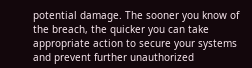potential damage. The sooner you know of the breach, the quicker you can take appropriate action to secure your systems and prevent further unauthorized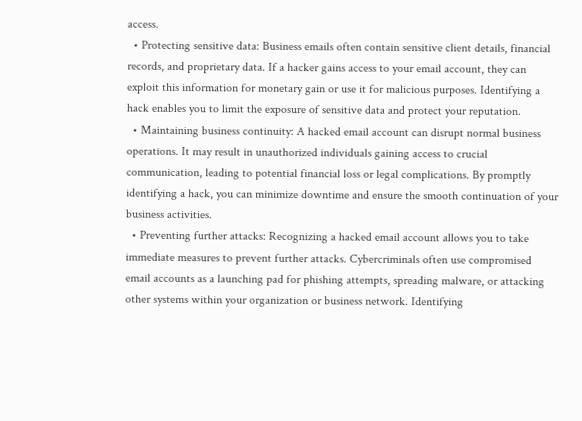access.
  • Protecting sensitive data: Business emails often contain sensitive client details, financial records, and proprietary data. If a hacker gains access to your email account, they can exploit this information for monetary gain or use it for malicious purposes. Identifying a hack enables you to limit the exposure of sensitive data and protect your reputation.
  • Maintaining business continuity: A hacked email account can disrupt normal business operations. It may result in unauthorized individuals gaining access to crucial communication, leading to potential financial loss or legal complications. By promptly identifying a hack, you can minimize downtime and ensure the smooth continuation of your business activities.
  • Preventing further attacks: Recognizing a hacked email account allows you to take immediate measures to prevent further attacks. Cybercriminals often use compromised email accounts as a launching pad for phishing attempts, spreading malware, or attacking other systems within your organization or business network. Identifying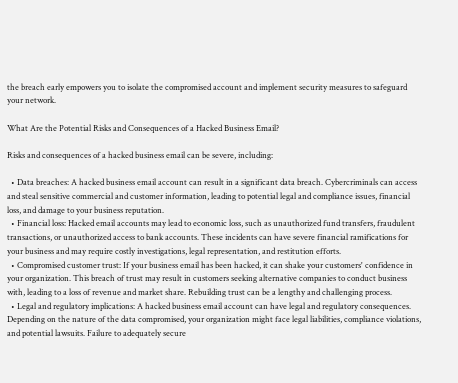the breach early empowers you to isolate the compromised account and implement security measures to safeguard your network.

What Are the Potential Risks and Consequences of a Hacked Business Email?

Risks and consequences of a hacked business email can be severe, including:

  • Data breaches: A hacked business email account can result in a significant data breach. Cybercriminals can access and steal sensitive commercial and customer information, leading to potential legal and compliance issues, financial loss, and damage to your business reputation.
  • Financial loss: Hacked email accounts may lead to economic loss, such as unauthorized fund transfers, fraudulent transactions, or unauthorized access to bank accounts. These incidents can have severe financial ramifications for your business and may require costly investigations, legal representation, and restitution efforts.
  • Compromised customer trust: If your business email has been hacked, it can shake your customers' confidence in your organization. This breach of trust may result in customers seeking alternative companies to conduct business with, leading to a loss of revenue and market share. Rebuilding trust can be a lengthy and challenging process.
  • Legal and regulatory implications: A hacked business email account can have legal and regulatory consequences. Depending on the nature of the data compromised, your organization might face legal liabilities, compliance violations, and potential lawsuits. Failure to adequately secure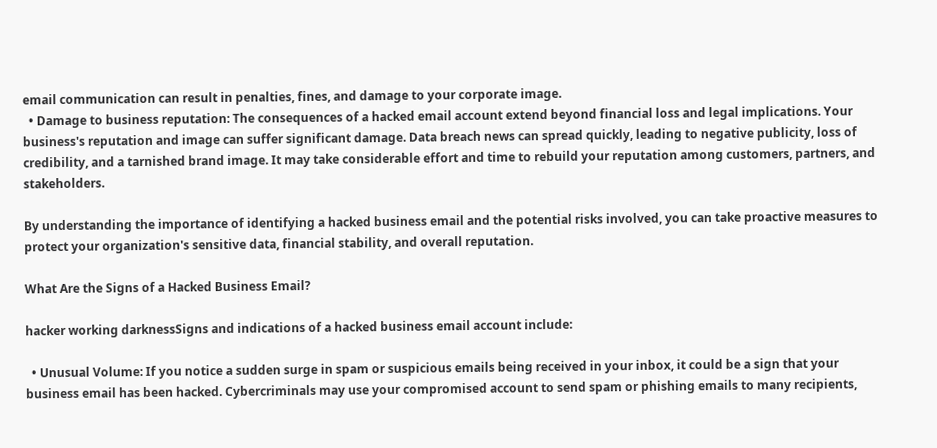email communication can result in penalties, fines, and damage to your corporate image.
  • Damage to business reputation: The consequences of a hacked email account extend beyond financial loss and legal implications. Your business's reputation and image can suffer significant damage. Data breach news can spread quickly, leading to negative publicity, loss of credibility, and a tarnished brand image. It may take considerable effort and time to rebuild your reputation among customers, partners, and stakeholders.

By understanding the importance of identifying a hacked business email and the potential risks involved, you can take proactive measures to protect your organization's sensitive data, financial stability, and overall reputation.

What Are the Signs of a Hacked Business Email?

hacker working darknessSigns and indications of a hacked business email account include:

  • Unusual Volume: If you notice a sudden surge in spam or suspicious emails being received in your inbox, it could be a sign that your business email has been hacked. Cybercriminals may use your compromised account to send spam or phishing emails to many recipients,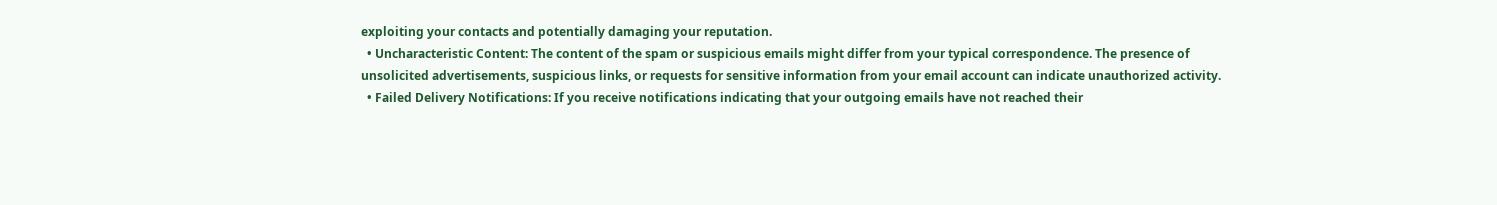exploiting your contacts and potentially damaging your reputation.
  • Uncharacteristic Content: The content of the spam or suspicious emails might differ from your typical correspondence. The presence of unsolicited advertisements, suspicious links, or requests for sensitive information from your email account can indicate unauthorized activity.
  • Failed Delivery Notifications: If you receive notifications indicating that your outgoing emails have not reached their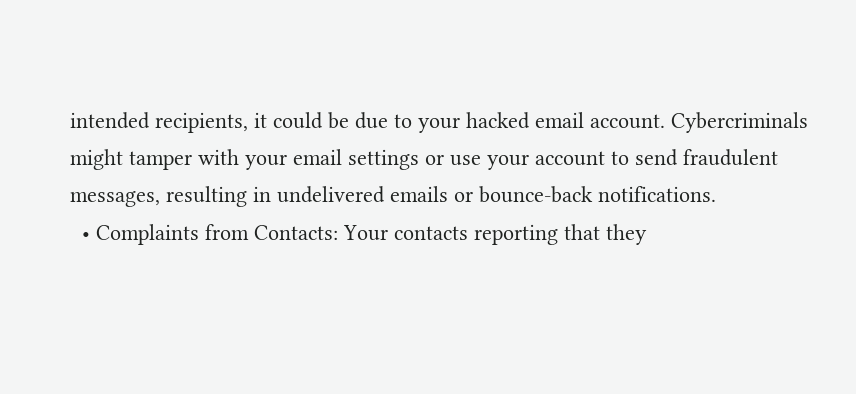intended recipients, it could be due to your hacked email account. Cybercriminals might tamper with your email settings or use your account to send fraudulent messages, resulting in undelivered emails or bounce-back notifications.
  • Complaints from Contacts: Your contacts reporting that they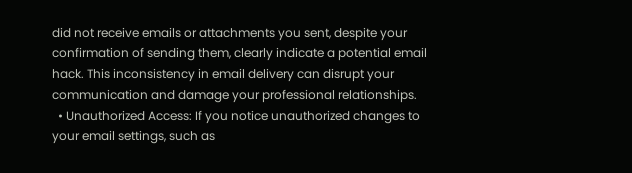did not receive emails or attachments you sent, despite your confirmation of sending them, clearly indicate a potential email hack. This inconsistency in email delivery can disrupt your communication and damage your professional relationships.
  • Unauthorized Access: If you notice unauthorized changes to your email settings, such as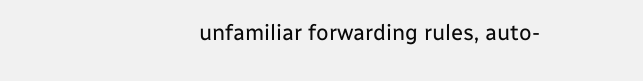unfamiliar forwarding rules, auto-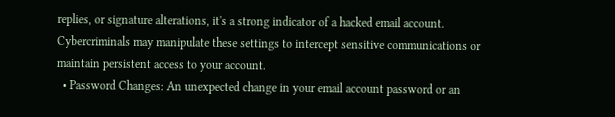replies, or signature alterations, it's a strong indicator of a hacked email account. Cybercriminals may manipulate these settings to intercept sensitive communications or maintain persistent access to your account.
  • Password Changes: An unexpected change in your email account password or an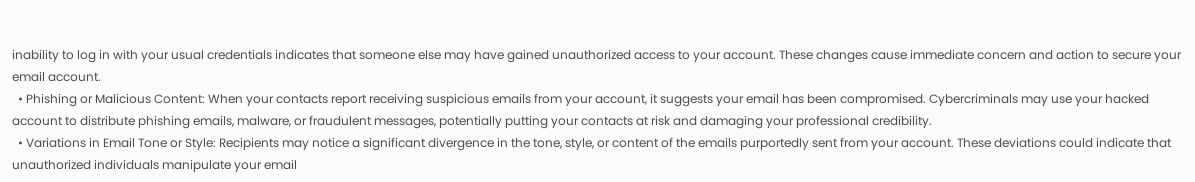inability to log in with your usual credentials indicates that someone else may have gained unauthorized access to your account. These changes cause immediate concern and action to secure your email account.
  • Phishing or Malicious Content: When your contacts report receiving suspicious emails from your account, it suggests your email has been compromised. Cybercriminals may use your hacked account to distribute phishing emails, malware, or fraudulent messages, potentially putting your contacts at risk and damaging your professional credibility.
  • Variations in Email Tone or Style: Recipients may notice a significant divergence in the tone, style, or content of the emails purportedly sent from your account. These deviations could indicate that unauthorized individuals manipulate your email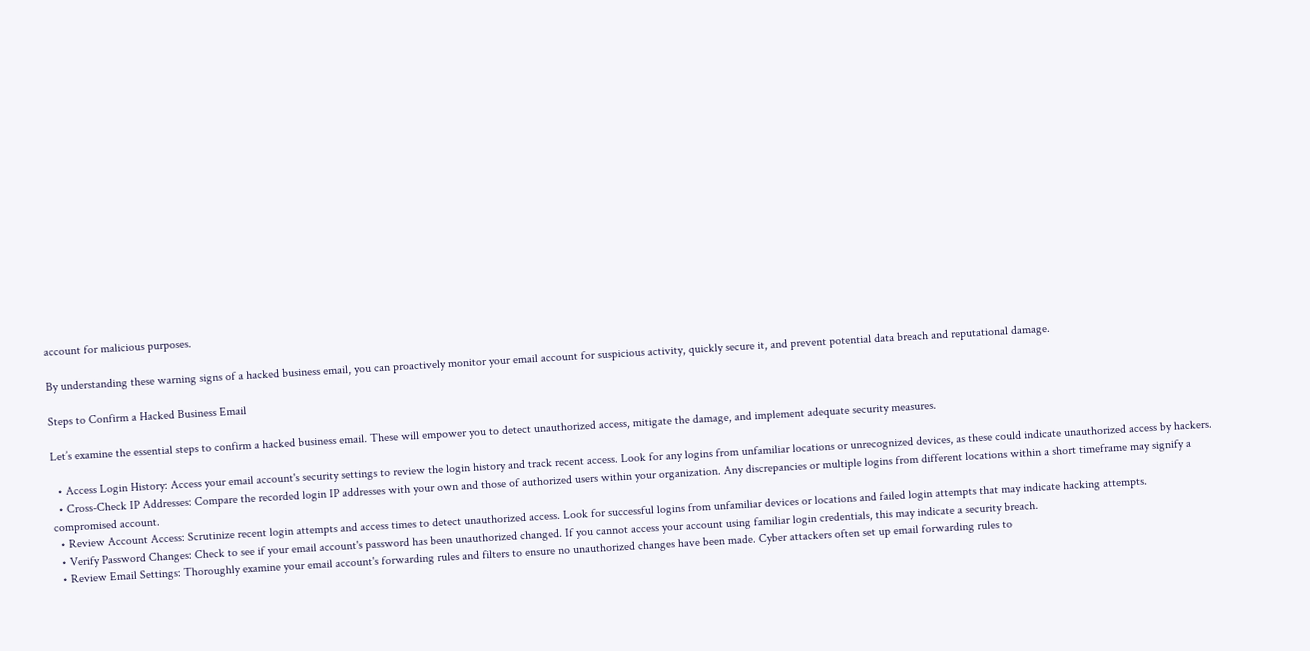account for malicious purposes.

By understanding these warning signs of a hacked business email, you can proactively monitor your email account for suspicious activity, quickly secure it, and prevent potential data breach and reputational damage.

Steps to Confirm a Hacked Business Email

Let’s examine the essential steps to confirm a hacked business email. These will empower you to detect unauthorized access, mitigate the damage, and implement adequate security measures.

  • Access Login History: Access your email account's security settings to review the login history and track recent access. Look for any logins from unfamiliar locations or unrecognized devices, as these could indicate unauthorized access by hackers.
  • Cross-Check IP Addresses: Compare the recorded login IP addresses with your own and those of authorized users within your organization. Any discrepancies or multiple logins from different locations within a short timeframe may signify a compromised account.
  • Review Account Access: Scrutinize recent login attempts and access times to detect unauthorized access. Look for successful logins from unfamiliar devices or locations and failed login attempts that may indicate hacking attempts.
  • Verify Password Changes: Check to see if your email account's password has been unauthorized changed. If you cannot access your account using familiar login credentials, this may indicate a security breach.
  • Review Email Settings: Thoroughly examine your email account's forwarding rules and filters to ensure no unauthorized changes have been made. Cyber attackers often set up email forwarding rules to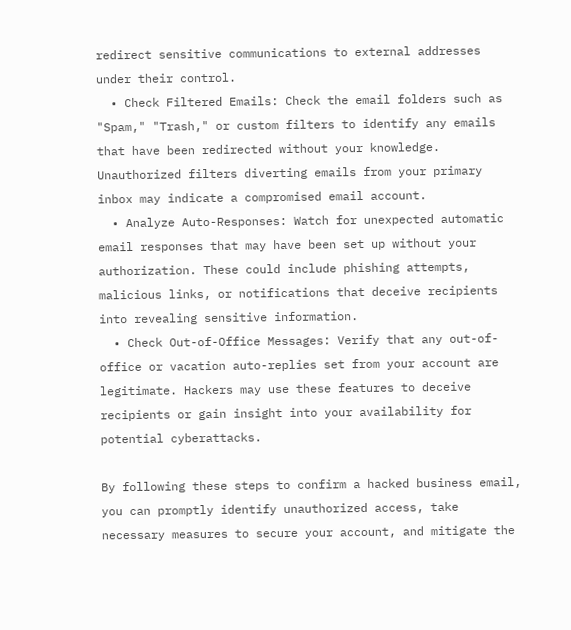redirect sensitive communications to external addresses under their control.
  • Check Filtered Emails: Check the email folders such as "Spam," "Trash," or custom filters to identify any emails that have been redirected without your knowledge. Unauthorized filters diverting emails from your primary inbox may indicate a compromised email account.
  • Analyze Auto-Responses: Watch for unexpected automatic email responses that may have been set up without your authorization. These could include phishing attempts, malicious links, or notifications that deceive recipients into revealing sensitive information.
  • Check Out-of-Office Messages: Verify that any out-of-office or vacation auto-replies set from your account are legitimate. Hackers may use these features to deceive recipients or gain insight into your availability for potential cyberattacks.

By following these steps to confirm a hacked business email, you can promptly identify unauthorized access, take necessary measures to secure your account, and mitigate the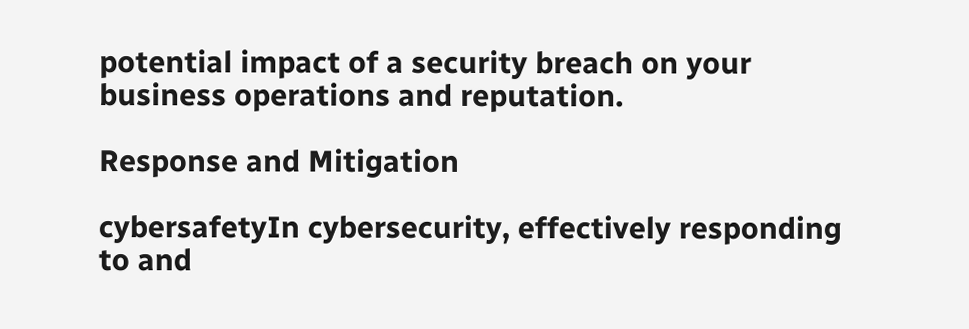potential impact of a security breach on your business operations and reputation.

Response and Mitigation

cybersafetyIn cybersecurity, effectively responding to and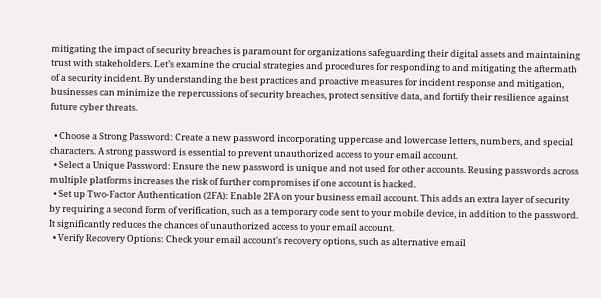mitigating the impact of security breaches is paramount for organizations safeguarding their digital assets and maintaining trust with stakeholders. Let’s examine the crucial strategies and procedures for responding to and mitigating the aftermath of a security incident. By understanding the best practices and proactive measures for incident response and mitigation, businesses can minimize the repercussions of security breaches, protect sensitive data, and fortify their resilience against future cyber threats.

  • Choose a Strong Password: Create a new password incorporating uppercase and lowercase letters, numbers, and special characters. A strong password is essential to prevent unauthorized access to your email account.
  • Select a Unique Password: Ensure the new password is unique and not used for other accounts. Reusing passwords across multiple platforms increases the risk of further compromises if one account is hacked.
  • Set up Two-Factor Authentication (2FA): Enable 2FA on your business email account. This adds an extra layer of security by requiring a second form of verification, such as a temporary code sent to your mobile device, in addition to the password. It significantly reduces the chances of unauthorized access to your email account.
  • Verify Recovery Options: Check your email account's recovery options, such as alternative email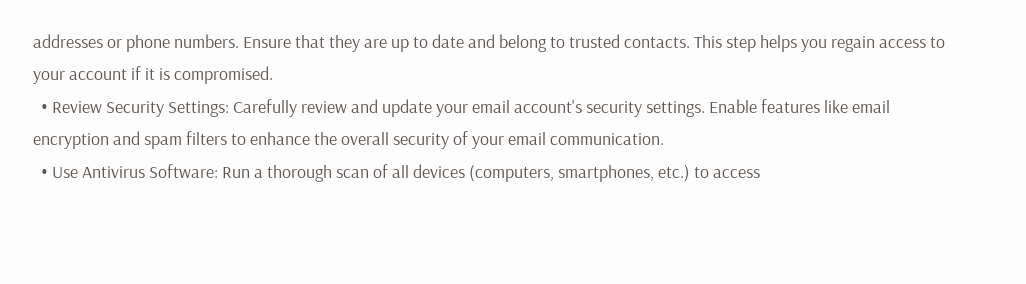addresses or phone numbers. Ensure that they are up to date and belong to trusted contacts. This step helps you regain access to your account if it is compromised.
  • Review Security Settings: Carefully review and update your email account's security settings. Enable features like email encryption and spam filters to enhance the overall security of your email communication.
  • Use Antivirus Software: Run a thorough scan of all devices (computers, smartphones, etc.) to access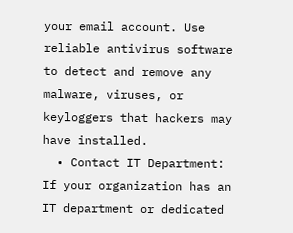your email account. Use reliable antivirus software to detect and remove any malware, viruses, or keyloggers that hackers may have installed.
  • Contact IT Department: If your organization has an IT department or dedicated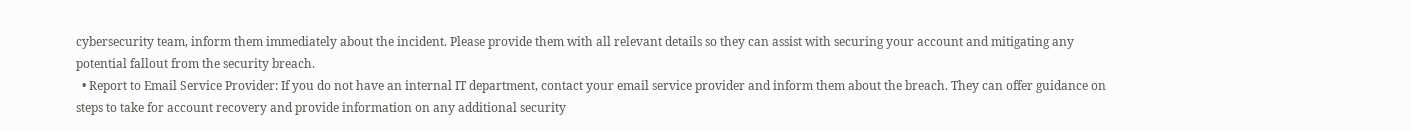cybersecurity team, inform them immediately about the incident. Please provide them with all relevant details so they can assist with securing your account and mitigating any potential fallout from the security breach.
  • Report to Email Service Provider: If you do not have an internal IT department, contact your email service provider and inform them about the breach. They can offer guidance on steps to take for account recovery and provide information on any additional security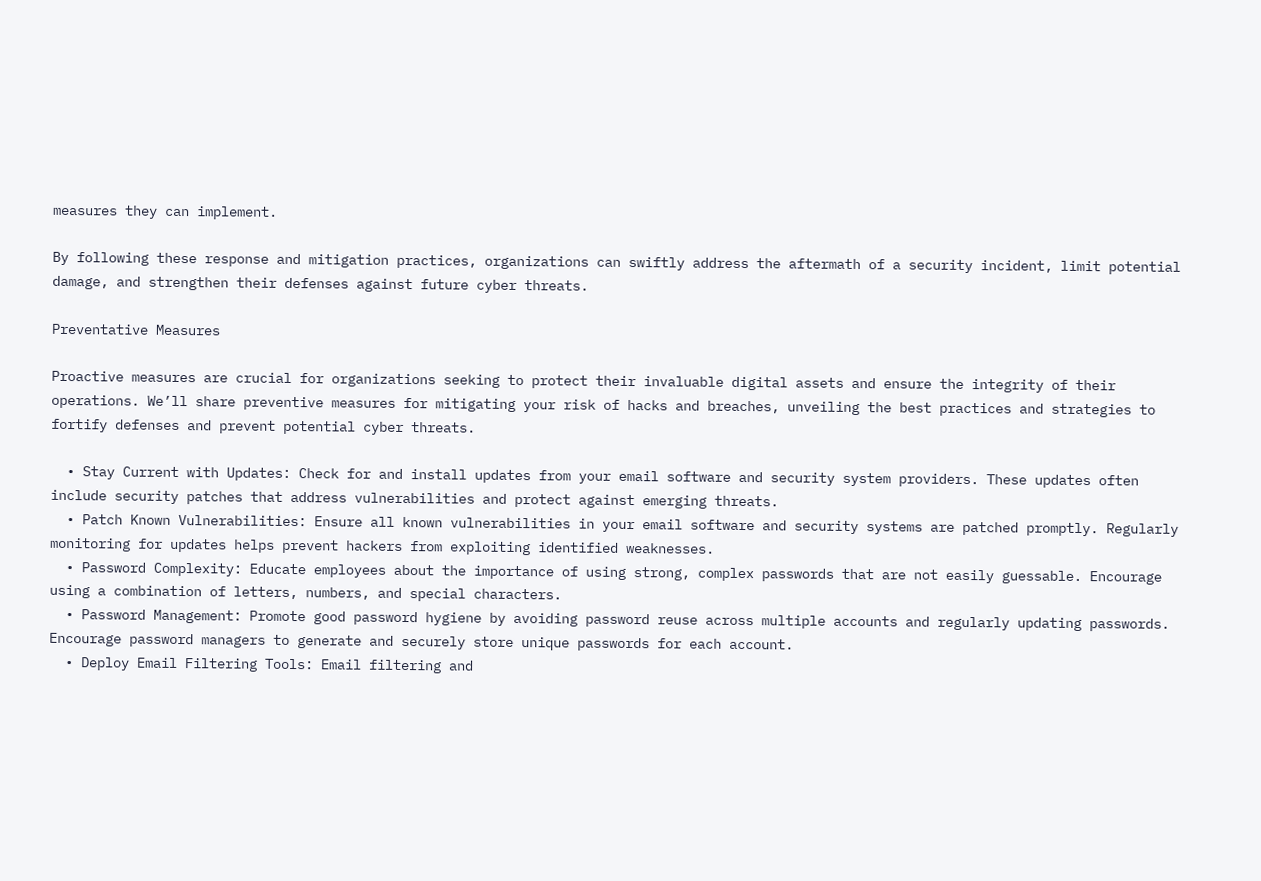measures they can implement.

By following these response and mitigation practices, organizations can swiftly address the aftermath of a security incident, limit potential damage, and strengthen their defenses against future cyber threats.

Preventative Measures

Proactive measures are crucial for organizations seeking to protect their invaluable digital assets and ensure the integrity of their operations. We’ll share preventive measures for mitigating your risk of hacks and breaches, unveiling the best practices and strategies to fortify defenses and prevent potential cyber threats.

  • Stay Current with Updates: Check for and install updates from your email software and security system providers. These updates often include security patches that address vulnerabilities and protect against emerging threats.
  • Patch Known Vulnerabilities: Ensure all known vulnerabilities in your email software and security systems are patched promptly. Regularly monitoring for updates helps prevent hackers from exploiting identified weaknesses.
  • Password Complexity: Educate employees about the importance of using strong, complex passwords that are not easily guessable. Encourage using a combination of letters, numbers, and special characters.
  • Password Management: Promote good password hygiene by avoiding password reuse across multiple accounts and regularly updating passwords. Encourage password managers to generate and securely store unique passwords for each account.
  • Deploy Email Filtering Tools: Email filtering and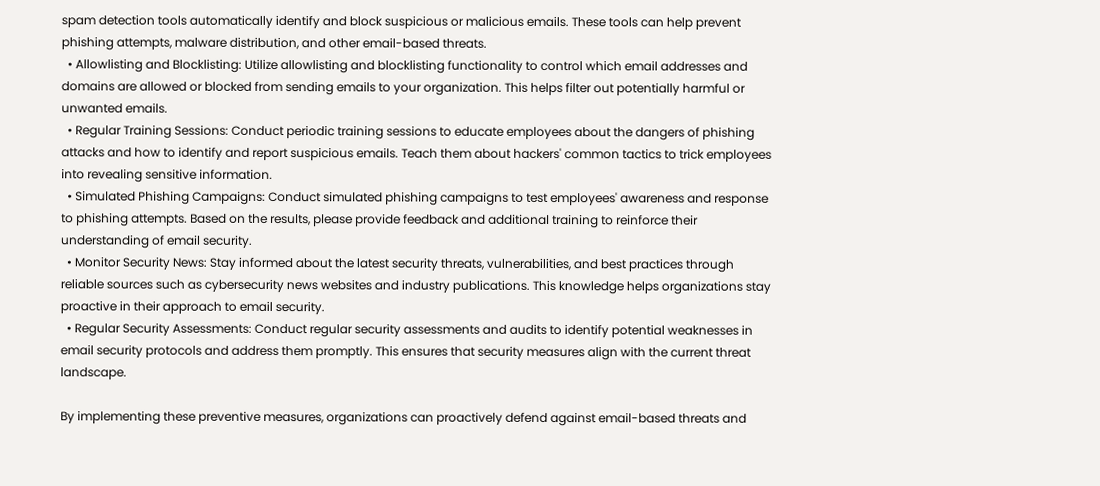spam detection tools automatically identify and block suspicious or malicious emails. These tools can help prevent phishing attempts, malware distribution, and other email-based threats.
  • Allowlisting and Blocklisting: Utilize allowlisting and blocklisting functionality to control which email addresses and domains are allowed or blocked from sending emails to your organization. This helps filter out potentially harmful or unwanted emails.
  • Regular Training Sessions: Conduct periodic training sessions to educate employees about the dangers of phishing attacks and how to identify and report suspicious emails. Teach them about hackers' common tactics to trick employees into revealing sensitive information.
  • Simulated Phishing Campaigns: Conduct simulated phishing campaigns to test employees' awareness and response to phishing attempts. Based on the results, please provide feedback and additional training to reinforce their understanding of email security.
  • Monitor Security News: Stay informed about the latest security threats, vulnerabilities, and best practices through reliable sources such as cybersecurity news websites and industry publications. This knowledge helps organizations stay proactive in their approach to email security.
  • Regular Security Assessments: Conduct regular security assessments and audits to identify potential weaknesses in email security protocols and address them promptly. This ensures that security measures align with the current threat landscape.

By implementing these preventive measures, organizations can proactively defend against email-based threats and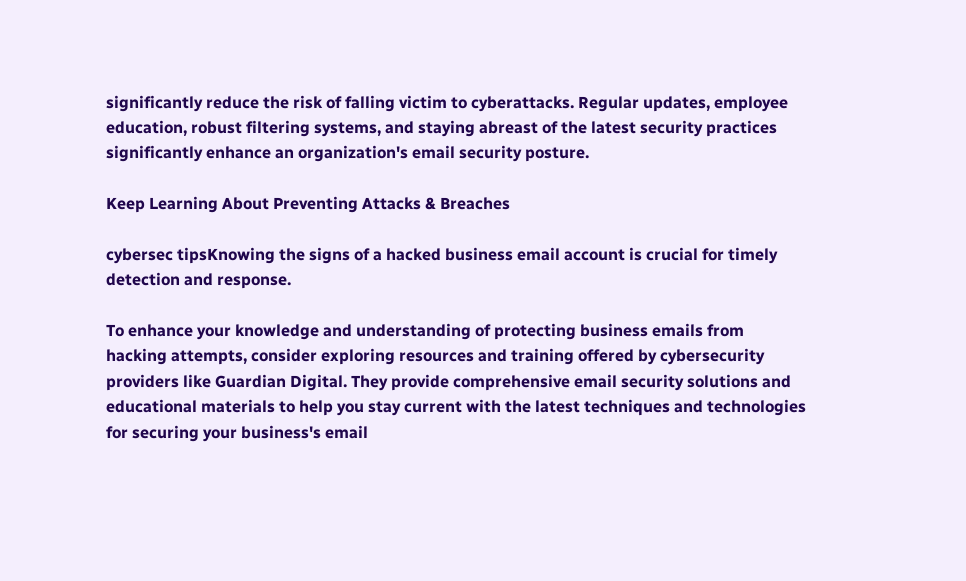significantly reduce the risk of falling victim to cyberattacks. Regular updates, employee education, robust filtering systems, and staying abreast of the latest security practices significantly enhance an organization's email security posture.

Keep Learning About Preventing Attacks & Breaches

cybersec tipsKnowing the signs of a hacked business email account is crucial for timely detection and response.

To enhance your knowledge and understanding of protecting business emails from hacking attempts, consider exploring resources and training offered by cybersecurity providers like Guardian Digital. They provide comprehensive email security solutions and educational materials to help you stay current with the latest techniques and technologies for securing your business's email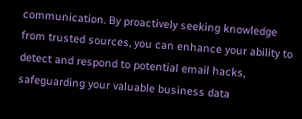communication. By proactively seeking knowledge from trusted sources, you can enhance your ability to detect and respond to potential email hacks, safeguarding your valuable business data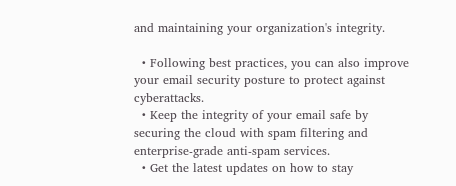and maintaining your organization's integrity.

  • Following best practices, you can also improve your email security posture to protect against cyberattacks.
  • Keep the integrity of your email safe by securing the cloud with spam filtering and enterprise-grade anti-spam services.
  • Get the latest updates on how to stay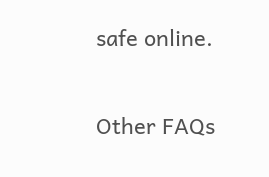safe online.

Other FAQs